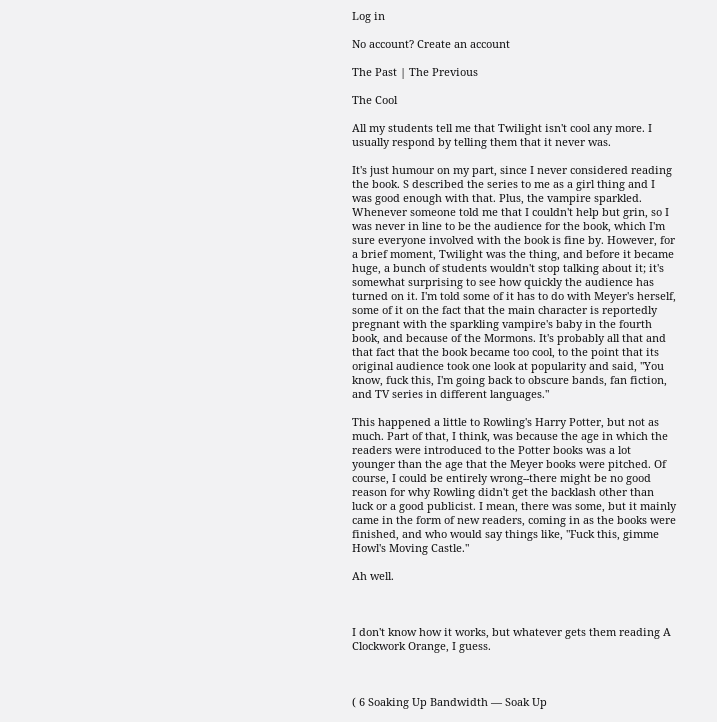Log in

No account? Create an account

The Past | The Previous

The Cool

All my students tell me that Twilight isn't cool any more. I usually respond by telling them that it never was.

It's just humour on my part, since I never considered reading the book. S described the series to me as a girl thing and I was good enough with that. Plus, the vampire sparkled. Whenever someone told me that I couldn't help but grin, so I was never in line to be the audience for the book, which I'm sure everyone involved with the book is fine by. However, for a brief moment, Twilight was the thing, and before it became huge, a bunch of students wouldn't stop talking about it; it's somewhat surprising to see how quickly the audience has turned on it. I'm told some of it has to do with Meyer's herself, some of it on the fact that the main character is reportedly pregnant with the sparkling vampire's baby in the fourth book, and because of the Mormons. It's probably all that and that fact that the book became too cool, to the point that its original audience took one look at popularity and said, "You know, fuck this, I'm going back to obscure bands, fan fiction, and TV series in different languages."

This happened a little to Rowling's Harry Potter, but not as much. Part of that, I think, was because the age in which the readers were introduced to the Potter books was a lot younger than the age that the Meyer books were pitched. Of course, I could be entirely wrong--there might be no good reason for why Rowling didn't get the backlash other than luck or a good publicist. I mean, there was some, but it mainly came in the form of new readers, coming in as the books were finished, and who would say things like, "Fuck this, gimme Howl's Moving Castle."

Ah well.



I don't know how it works, but whatever gets them reading A Clockwork Orange, I guess.



( 6 Soaking Up Bandwidth — Soak Up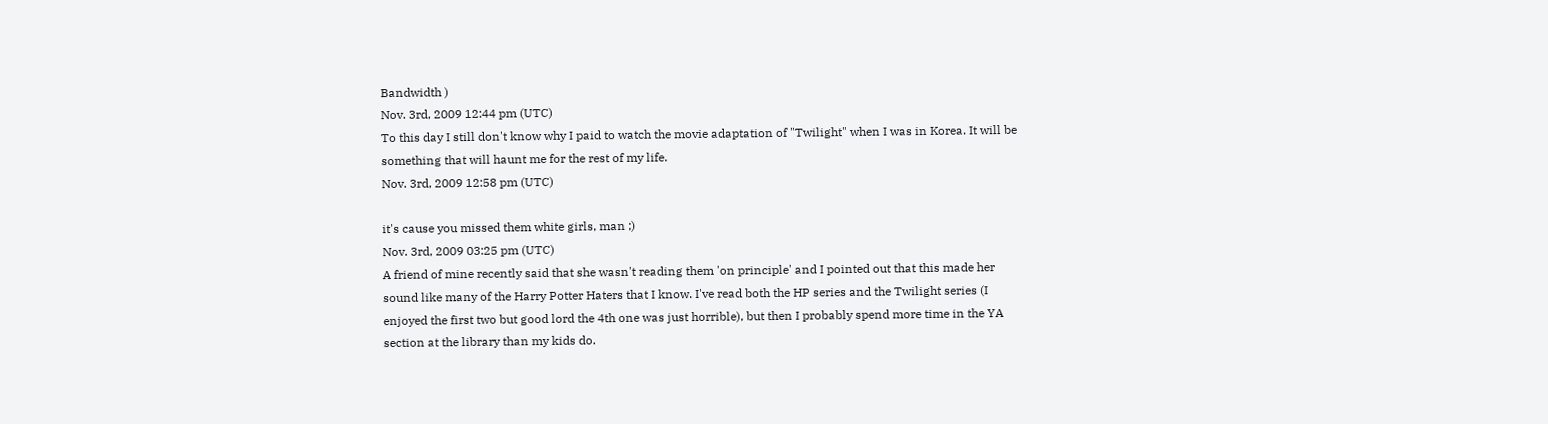Bandwidth )
Nov. 3rd, 2009 12:44 pm (UTC)
To this day I still don't know why I paid to watch the movie adaptation of "Twilight" when I was in Korea. It will be something that will haunt me for the rest of my life.
Nov. 3rd, 2009 12:58 pm (UTC)

it's cause you missed them white girls, man ;)
Nov. 3rd, 2009 03:25 pm (UTC)
A friend of mine recently said that she wasn't reading them 'on principle' and I pointed out that this made her sound like many of the Harry Potter Haters that I know. I've read both the HP series and the Twilight series (I enjoyed the first two but good lord the 4th one was just horrible), but then I probably spend more time in the YA section at the library than my kids do.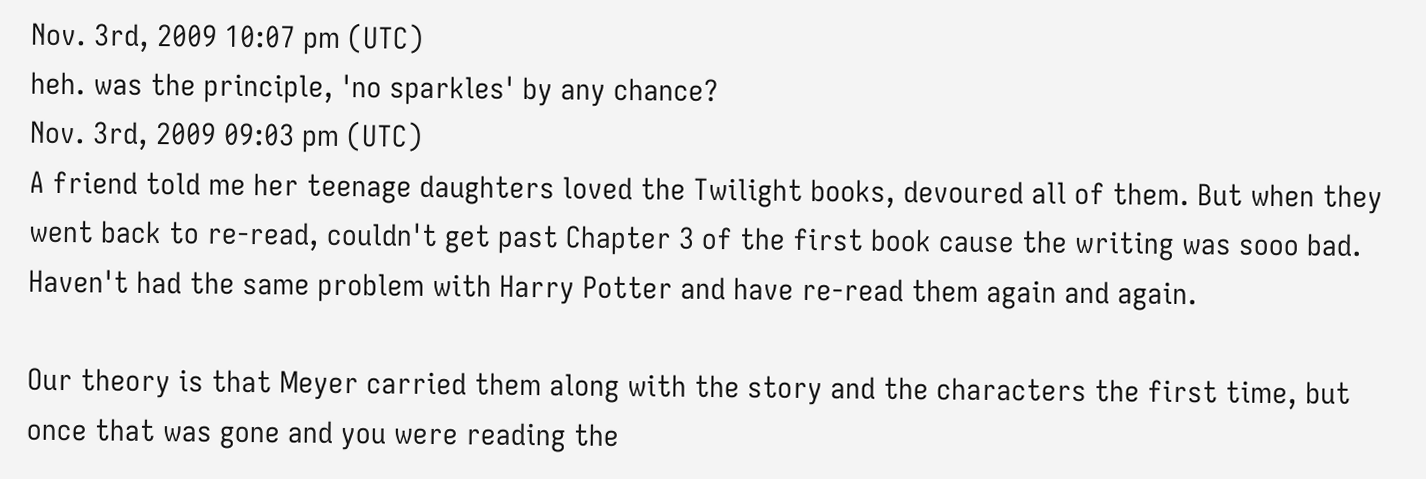Nov. 3rd, 2009 10:07 pm (UTC)
heh. was the principle, 'no sparkles' by any chance?
Nov. 3rd, 2009 09:03 pm (UTC)
A friend told me her teenage daughters loved the Twilight books, devoured all of them. But when they went back to re-read, couldn't get past Chapter 3 of the first book cause the writing was sooo bad. Haven't had the same problem with Harry Potter and have re-read them again and again.

Our theory is that Meyer carried them along with the story and the characters the first time, but once that was gone and you were reading the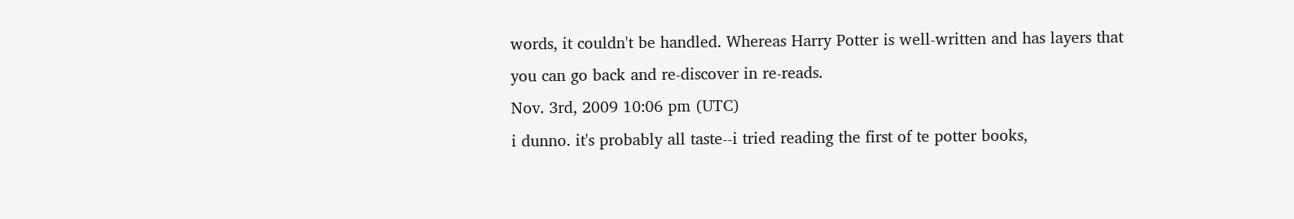words, it couldn't be handled. Whereas Harry Potter is well-written and has layers that you can go back and re-discover in re-reads.
Nov. 3rd, 2009 10:06 pm (UTC)
i dunno. it's probably all taste--i tried reading the first of te potter books,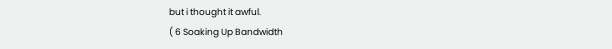but i thought it awful.
( 6 Soaking Up Bandwidth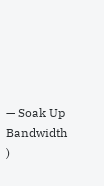— Soak Up Bandwidth )